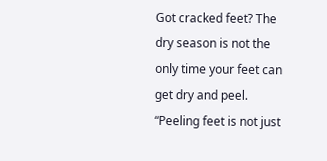Got cracked feet? The dry season is not the only time your feet can get dry and peel. “Peeling feet is not just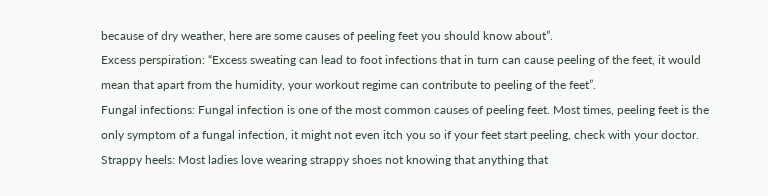because of dry weather, here are some causes of peeling feet you should know about”.
Excess perspiration: “Excess sweating can lead to foot infections that in turn can cause peeling of the feet, it would mean that apart from the humidity, your workout regime can contribute to peeling of the feet”.
Fungal infections: Fungal infection is one of the most common causes of peeling feet. Most times, peeling feet is the only symptom of a fungal infection, it might not even itch you so if your feet start peeling, check with your doctor.
Strappy heels: Most ladies love wearing strappy shoes not knowing that anything that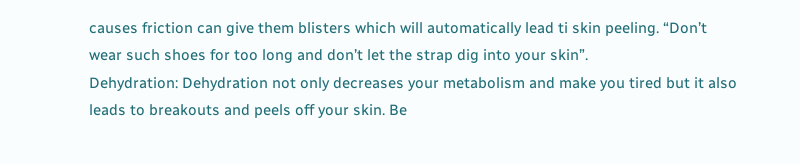causes friction can give them blisters which will automatically lead ti skin peeling. “Don’t wear such shoes for too long and don’t let the strap dig into your skin”.
Dehydration: Dehydration not only decreases your metabolism and make you tired but it also leads to breakouts and peels off your skin. Be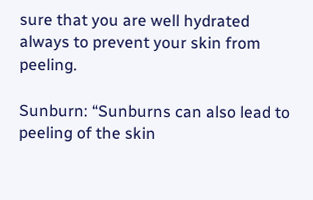sure that you are well hydrated always to prevent your skin from peeling.

Sunburn: “Sunburns can also lead to peeling of the skin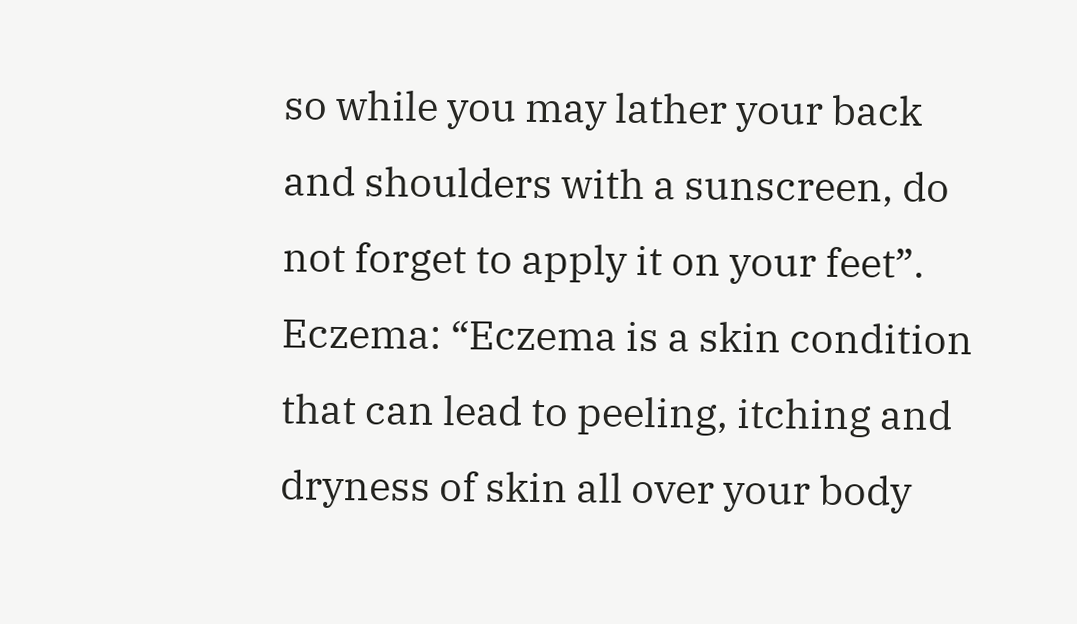so while you may lather your back and shoulders with a sunscreen, do not forget to apply it on your feet”.
Eczema: “Eczema is a skin condition that can lead to peeling, itching and dryness of skin all over your body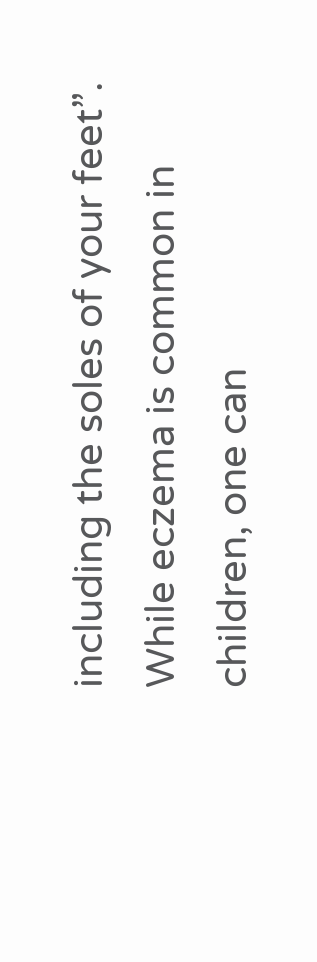including the soles of your feet”. While eczema is common in children, one can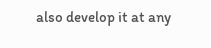also develop it at any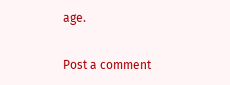age.

Post a comment